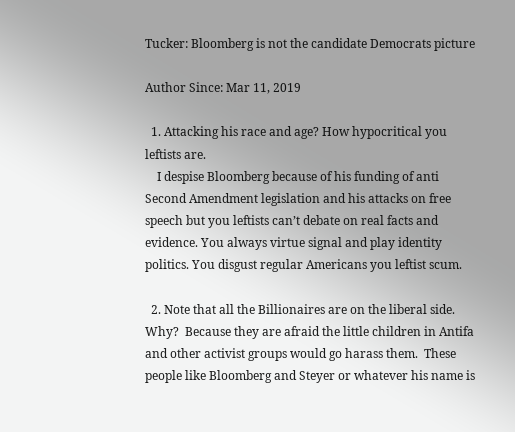Tucker: Bloomberg is not the candidate Democrats picture

Author Since: Mar 11, 2019

  1. Attacking his race and age? How hypocritical you leftists are.
    I despise Bloomberg because of his funding of anti Second Amendment legislation and his attacks on free speech but you leftists can’t debate on real facts and evidence. You always virtue signal and play identity politics. You disgust regular Americans you leftist scum.

  2. Note that all the Billionaires are on the liberal side.  Why?  Because they are afraid the little children in Antifa and other activist groups would go harass them.  These people like Bloomberg and Steyer or whatever his name is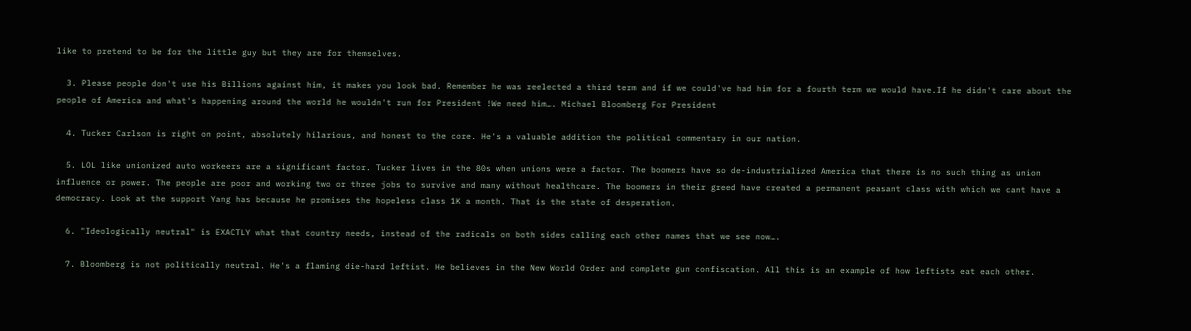like to pretend to be for the little guy but they are for themselves.

  3. Please people don't use his Billions against him, it makes you look bad. Remember he was reelected a third term and if we could've had him for a fourth term we would have.If he didn't care about the people of America and what's happening around the world he wouldn't run for President !We need him…. Michael Bloomberg For President

  4. Tucker Carlson is right on point, absolutely hilarious, and honest to the core. He's a valuable addition the political commentary in our nation.

  5. LOL like unionized auto workeers are a significant factor. Tucker lives in the 80s when unions were a factor. The boomers have so de-industrialized America that there is no such thing as union influence or power. The people are poor and working two or three jobs to survive and many without healthcare. The boomers in their greed have created a permanent peasant class with which we cant have a democracy. Look at the support Yang has because he promises the hopeless class 1K a month. That is the state of desperation.

  6. "Ideologically neutral" is EXACTLY what that country needs, instead of the radicals on both sides calling each other names that we see now….

  7. Bloomberg is not politically neutral. He's a flaming die-hard leftist. He believes in the New World Order and complete gun confiscation. All this is an example of how leftists eat each other.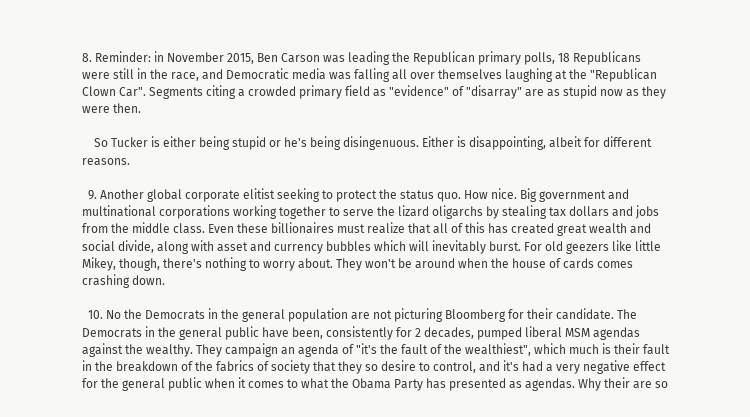8. Reminder: in November 2015, Ben Carson was leading the Republican primary polls, 18 Republicans were still in the race, and Democratic media was falling all over themselves laughing at the "Republican Clown Car". Segments citing a crowded primary field as "evidence" of "disarray" are as stupid now as they were then.

    So Tucker is either being stupid or he's being disingenuous. Either is disappointing, albeit for different reasons.

  9. Another global corporate elitist seeking to protect the status quo. How nice. Big government and multinational corporations working together to serve the lizard oligarchs by stealing tax dollars and jobs from the middle class. Even these billionaires must realize that all of this has created great wealth and social divide, along with asset and currency bubbles which will inevitably burst. For old geezers like little Mikey, though, there's nothing to worry about. They won't be around when the house of cards comes crashing down.

  10. No the Democrats in the general population are not picturing Bloomberg for their candidate. The Democrats in the general public have been, consistently for 2 decades, pumped liberal MSM agendas against the wealthy. They campaign an agenda of "it's the fault of the wealthiest", which much is their fault in the breakdown of the fabrics of society that they so desire to control, and it's had a very negative effect for the general public when it comes to what the Obama Party has presented as agendas. Why their are so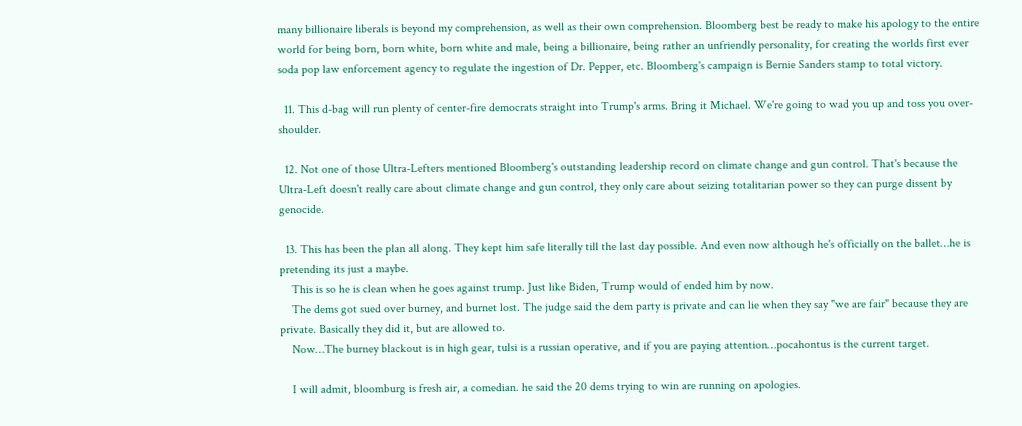many billionaire liberals is beyond my comprehension, as well as their own comprehension. Bloomberg best be ready to make his apology to the entire world for being born, born white, born white and male, being a billionaire, being rather an unfriendly personality, for creating the worlds first ever soda pop law enforcement agency to regulate the ingestion of Dr. Pepper, etc. Bloomberg's campaign is Bernie Sanders stamp to total victory.

  11. This d-bag will run plenty of center-fire democrats straight into Trump's arms. Bring it Michael. We're going to wad you up and toss you over-shoulder.

  12. Not one of those Ultra-Lefters mentioned Bloomberg's outstanding leadership record on climate change and gun control. That's because the Ultra-Left doesn't really care about climate change and gun control, they only care about seizing totalitarian power so they can purge dissent by genocide.

  13. This has been the plan all along. They kept him safe literally till the last day possible. And even now although he's officially on the ballet…he is pretending its just a maybe.
    This is so he is clean when he goes against trump. Just like Biden, Trump would of ended him by now.
    The dems got sued over burney, and burnet lost. The judge said the dem party is private and can lie when they say "we are fair" because they are private. Basically they did it, but are allowed to.
    Now…The burney blackout is in high gear, tulsi is a russian operative, and if you are paying attention…pocahontus is the current target.

    I will admit, bloomburg is fresh air, a comedian. he said the 20 dems trying to win are running on apologies.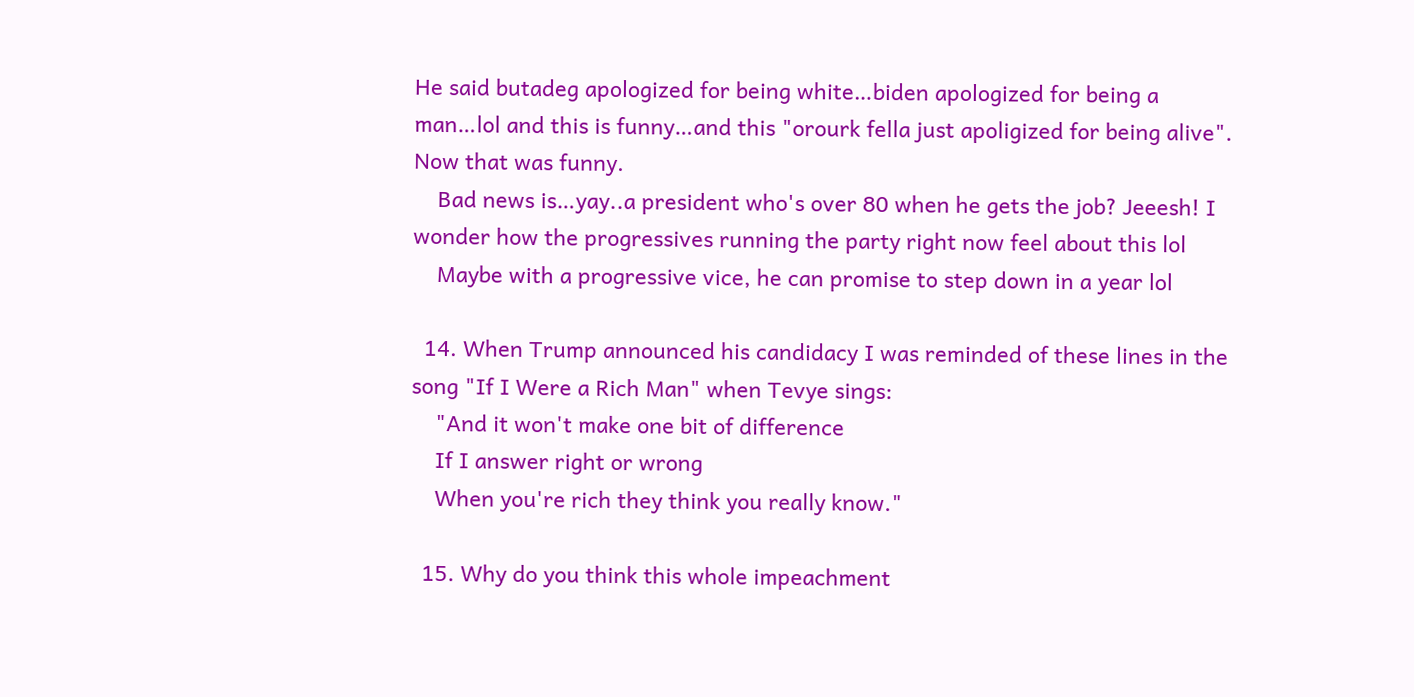He said butadeg apologized for being white…biden apologized for being a man…lol and this is funny…and this "orourk fella just apoligized for being alive". Now that was funny.
    Bad news is…yay..a president who's over 80 when he gets the job? Jeeesh! I wonder how the progressives running the party right now feel about this lol
    Maybe with a progressive vice, he can promise to step down in a year lol

  14. When Trump announced his candidacy I was reminded of these lines in the song "If I Were a Rich Man" when Tevye sings:
    "And it won't make one bit of difference
    If I answer right or wrong
    When you're rich they think you really know."

  15. Why do you think this whole impeachment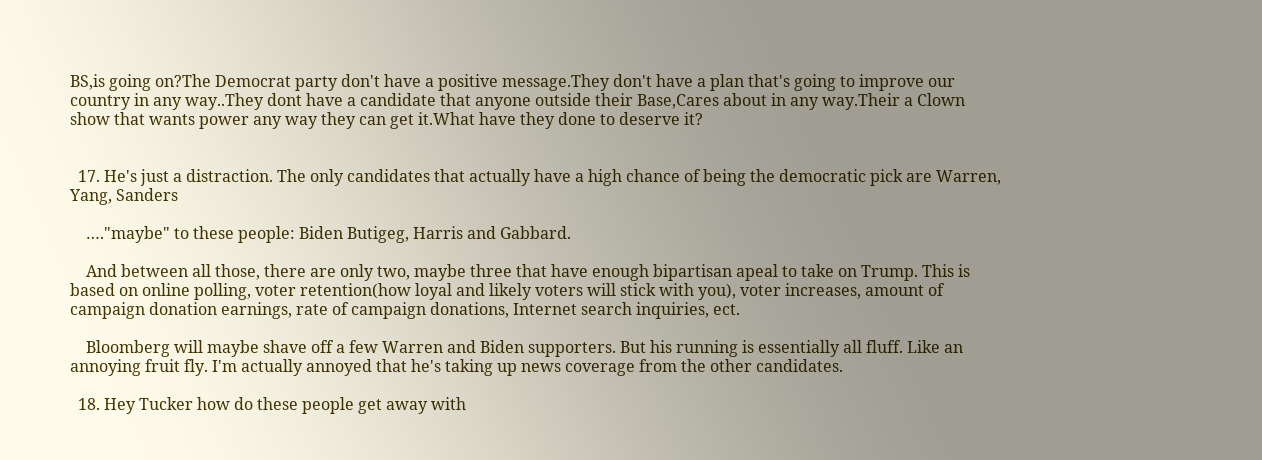BS,is going on?The Democrat party don't have a positive message.They don't have a plan that's going to improve our country in any way..They dont have a candidate that anyone outside their Base,Cares about in any way.Their a Clown show that wants power any way they can get it.What have they done to deserve it?


  17. He's just a distraction. The only candidates that actually have a high chance of being the democratic pick are Warren, Yang, Sanders

    …."maybe" to these people: Biden Butigeg, Harris and Gabbard.

    And between all those, there are only two, maybe three that have enough bipartisan apeal to take on Trump. This is based on online polling, voter retention(how loyal and likely voters will stick with you), voter increases, amount of campaign donation earnings, rate of campaign donations, Internet search inquiries, ect.

    Bloomberg will maybe shave off a few Warren and Biden supporters. But his running is essentially all fluff. Like an annoying fruit fly. I'm actually annoyed that he's taking up news coverage from the other candidates.

  18. Hey Tucker how do these people get away with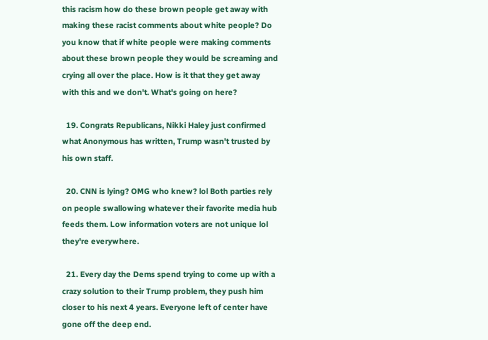this racism how do these brown people get away with making these racist comments about white people? Do you know that if white people were making comments about these brown people they would be screaming and crying all over the place. How is it that they get away with this and we don't. What's going on here?

  19. Congrats Republicans, Nikki Haley just confirmed what Anonymous has written, Trump wasn't trusted by his own staff.

  20. CNN is lying? OMG who knew? lol Both parties rely on people swallowing whatever their favorite media hub feeds them. Low information voters are not unique lol they're everywhere.

  21. Every day the Dems spend trying to come up with a crazy solution to their Trump problem, they push him closer to his next 4 years. Everyone left of center have gone off the deep end.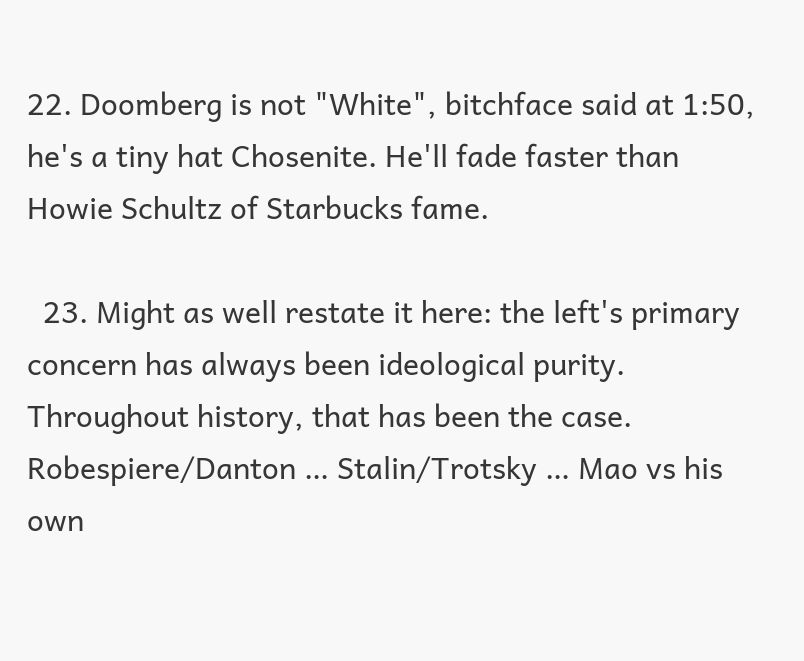22. Doomberg is not "White", bitchface said at 1:50, he's a tiny hat Chosenite. He'll fade faster than Howie Schultz of Starbucks fame.

  23. Might as well restate it here: the left's primary concern has always been ideological purity. Throughout history, that has been the case. Robespiere/Danton … Stalin/Trotsky … Mao vs his own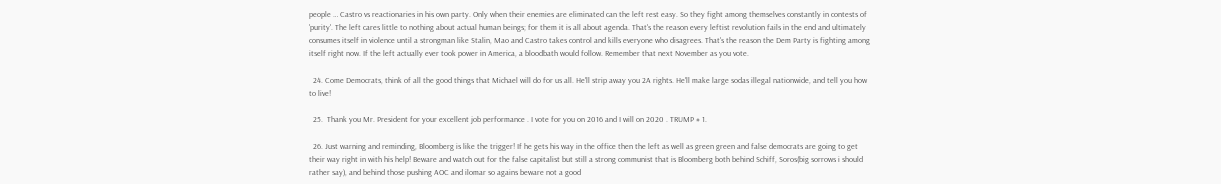people … Castro vs reactionaries in his own party. Only when their enemies are eliminated can the left rest easy. So they fight among themselves constantly in contests of 'purity'. The left cares little to nothing about actual human beings; for them it is all about agenda. That's the reason every leftist revolution fails in the end and ultimately consumes itself in violence until a strongman like Stalin, Mao and Castro takes control and kills everyone who disagrees. That's the reason the Dem Party is fighting among itself right now. If the left actually ever took power in America, a bloodbath would follow. Remember that next November as you vote.

  24. Come Democrats, think of all the good things that Michael will do for us all. He'll strip away you 2A rights. He'll make large sodas illegal nationwide, and tell you how to live!

  25.  Thank you Mr. President for your excellent job performance . I vote for you on 2016 and I will on 2020 . TRUMP # 1.

  26. Just warning and reminding, Bloomberg is like the trigger! If he gets his way in the office then the left as well as green green and false democrats are going to get their way right in with his help! Beware and watch out for the false capitalist but still a strong communist that is Bloomberg both behind Schiff, Soros(big sorrows i should rather say), and behind those pushing AOC and ilomar so agains beware not a good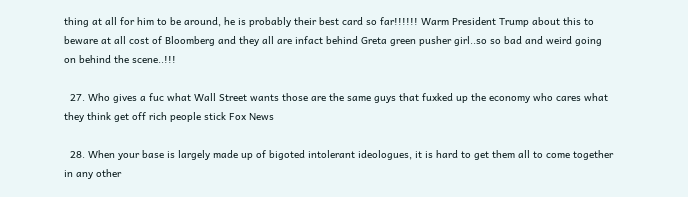thing at all for him to be around, he is probably their best card so far!!!!!! Warm President Trump about this to beware at all cost of Bloomberg and they all are infact behind Greta green pusher girl..so so bad and weird going on behind the scene..!!!

  27. Who gives a fuc what Wall Street wants those are the same guys that fuxked up the economy who cares what they think get off rich people stick Fox News

  28. When your base is largely made up of bigoted intolerant ideologues, it is hard to get them all to come together in any other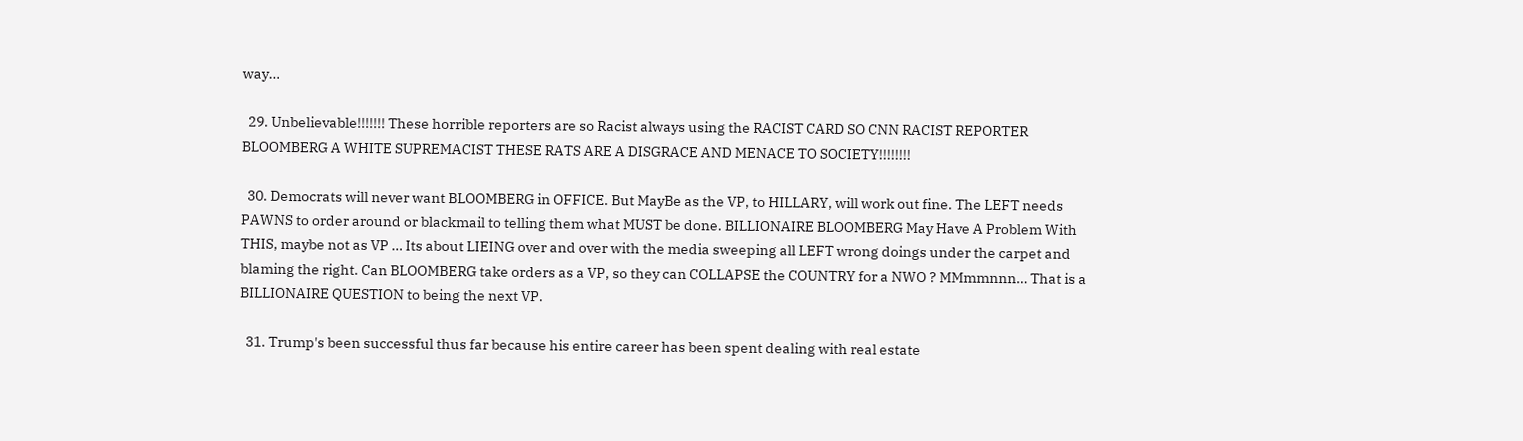way…

  29. Unbelievable!!!!!!! These horrible reporters are so Racist always using the RACIST CARD SO CNN RACIST REPORTER BLOOMBERG A WHITE SUPREMACIST THESE RATS ARE A DISGRACE AND MENACE TO SOCIETY!!!!!!!!

  30. Democrats will never want BLOOMBERG in OFFICE. But MayBe as the VP, to HILLARY, will work out fine. The LEFT needs PAWNS to order around or blackmail to telling them what MUST be done. BILLIONAIRE BLOOMBERG May Have A Problem With THIS, maybe not as VP … Its about LIEING over and over with the media sweeping all LEFT wrong doings under the carpet and blaming the right. Can BLOOMBERG take orders as a VP, so they can COLLAPSE the COUNTRY for a NWO ? MMmmnnn… That is a BILLIONAIRE QUESTION to being the next VP.

  31. Trump's been successful thus far because his entire career has been spent dealing with real estate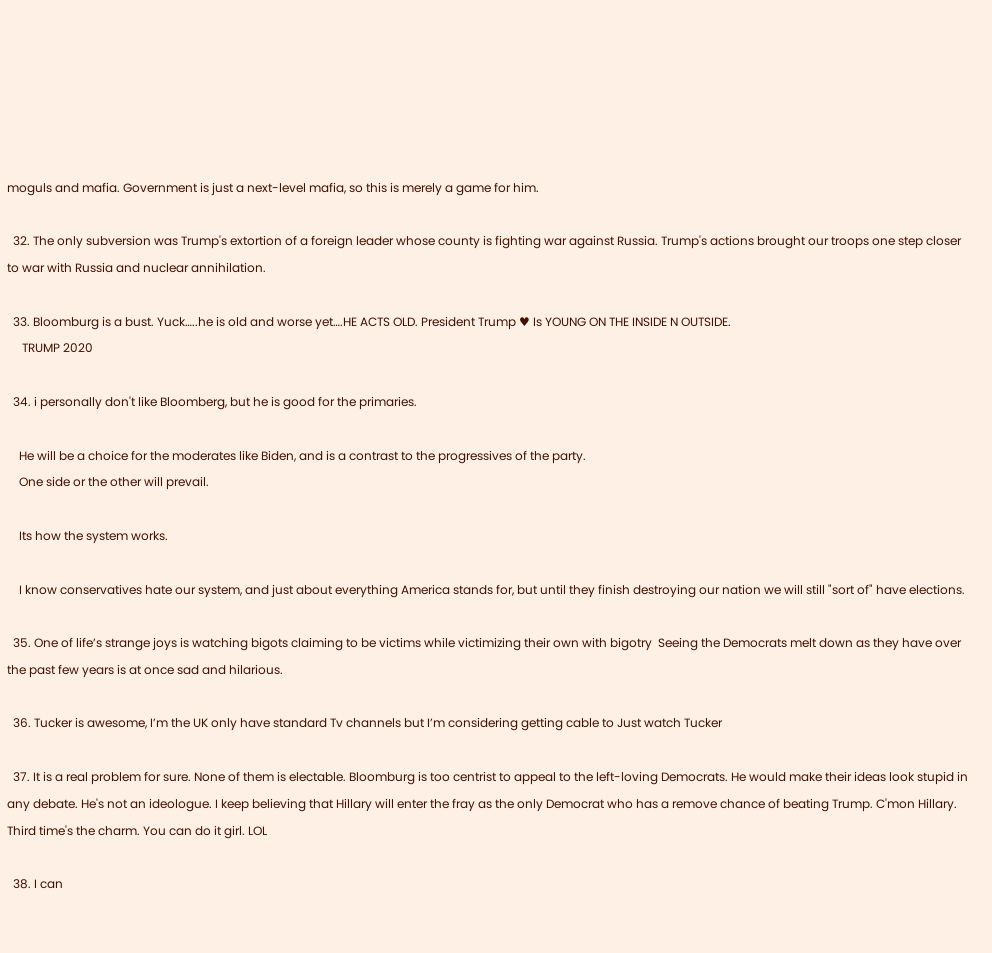moguls and mafia. Government is just a next-level mafia, so this is merely a game for him.

  32. The only subversion was Trump's extortion of a foreign leader whose county is fighting war against Russia. Trump's actions brought our troops one step closer to war with Russia and nuclear annihilation.

  33. Bloomburg is a bust. Yuck…..he is old and worse yet….HE ACTS OLD. President Trump ♥ Is YOUNG ON THE INSIDE N OUTSIDE.
     TRUMP 2020

  34. i personally don't like Bloomberg, but he is good for the primaries.

    He will be a choice for the moderates like Biden, and is a contrast to the progressives of the party.
    One side or the other will prevail.

    Its how the system works.

    I know conservatives hate our system, and just about everything America stands for, but until they finish destroying our nation we will still "sort of" have elections.

  35. One of life’s strange joys is watching bigots claiming to be victims while victimizing their own with bigotry  Seeing the Democrats melt down as they have over the past few years is at once sad and hilarious.

  36. Tucker is awesome, I’m the UK only have standard Tv channels but I’m considering getting cable to Just watch Tucker

  37. It is a real problem for sure. None of them is electable. Bloomburg is too centrist to appeal to the left-loving Democrats. He would make their ideas look stupid in any debate. He's not an ideologue. I keep believing that Hillary will enter the fray as the only Democrat who has a remove chance of beating Trump. C'mon Hillary. Third time's the charm. You can do it girl. LOL

  38. I can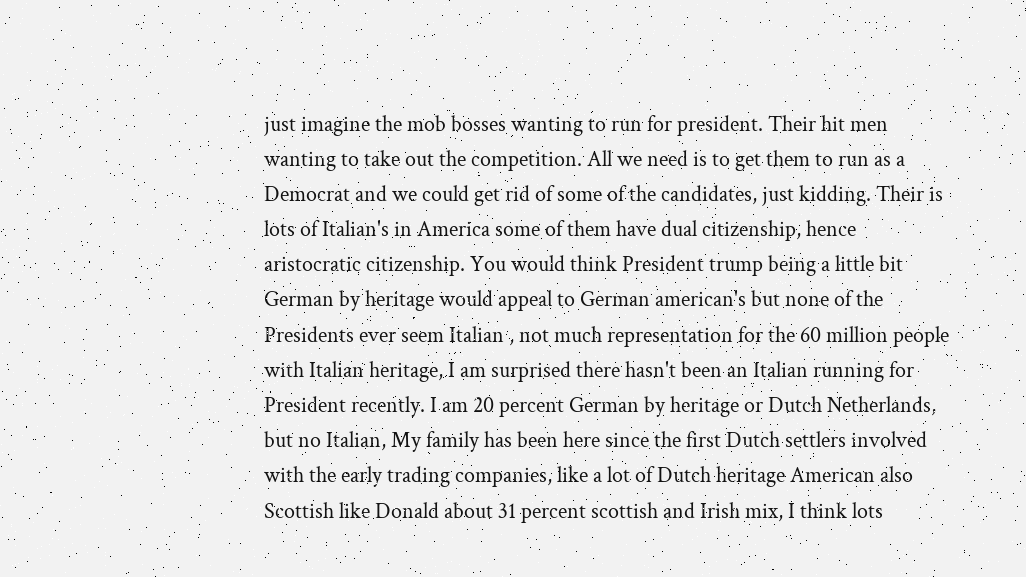just imagine the mob bosses wanting to run for president. Their hit men wanting to take out the competition. All we need is to get them to run as a Democrat and we could get rid of some of the candidates, just kidding. Their is lots of Italian's in America some of them have dual citizenship, hence aristocratic citizenship. You would think President trump being a little bit German by heritage would appeal to German american's but none of the Presidents ever seem Italian , not much representation for the 60 million people with Italian heritage, I am surprised there hasn't been an Italian running for President recently. I am 20 percent German by heritage or Dutch Netherlands, but no Italian, My family has been here since the first Dutch settlers involved with the early trading companies, like a lot of Dutch heritage American also Scottish like Donald about 31 percent scottish and Irish mix, I think lots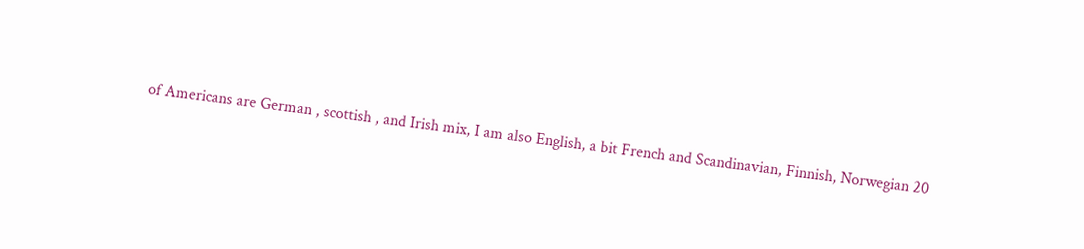of Americans are German , scottish , and Irish mix, I am also English, a bit French and Scandinavian, Finnish, Norwegian 20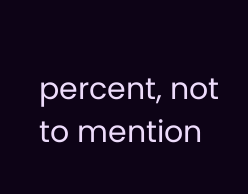percent, not to mention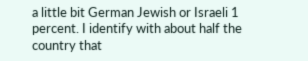a little bit German Jewish or Israeli 1 percent. I identify with about half the country that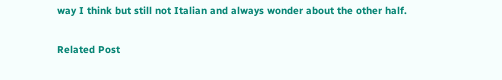way I think but still not Italian and always wonder about the other half.

Related Post